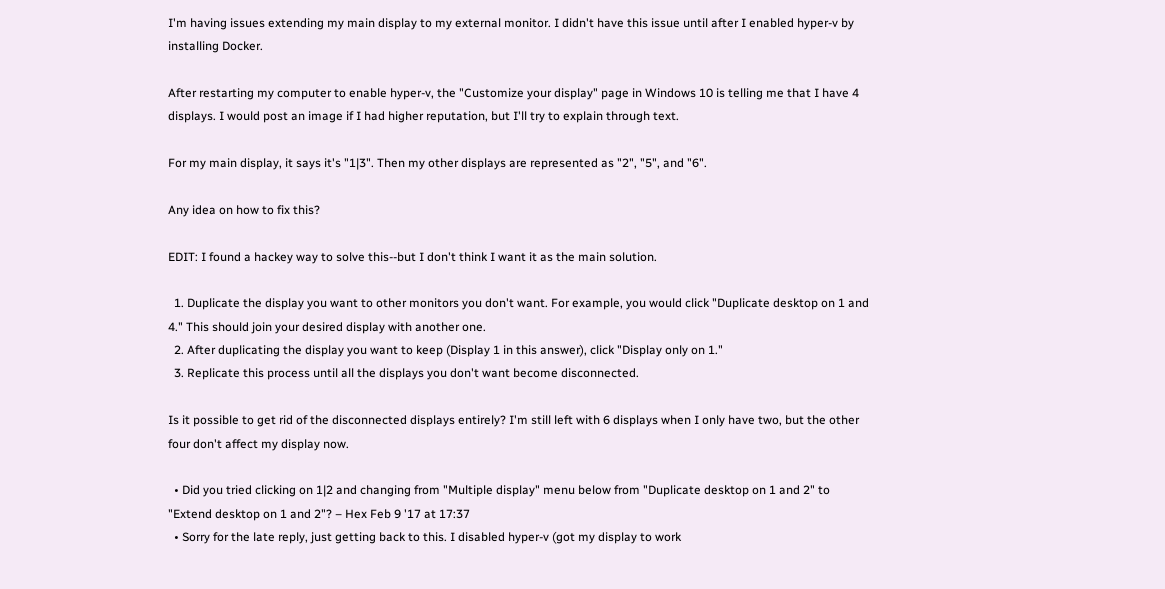I'm having issues extending my main display to my external monitor. I didn't have this issue until after I enabled hyper-v by installing Docker.

After restarting my computer to enable hyper-v, the "Customize your display" page in Windows 10 is telling me that I have 4 displays. I would post an image if I had higher reputation, but I'll try to explain through text.

For my main display, it says it's "1|3". Then my other displays are represented as "2", "5", and "6".

Any idea on how to fix this?

EDIT: I found a hackey way to solve this--but I don't think I want it as the main solution.

  1. Duplicate the display you want to other monitors you don't want. For example, you would click "Duplicate desktop on 1 and 4." This should join your desired display with another one.
  2. After duplicating the display you want to keep (Display 1 in this answer), click "Display only on 1."
  3. Replicate this process until all the displays you don't want become disconnected.

Is it possible to get rid of the disconnected displays entirely? I'm still left with 6 displays when I only have two, but the other four don't affect my display now.

  • Did you tried clicking on 1|2 and changing from "Multiple display" menu below from "Duplicate desktop on 1 and 2" to "Extend desktop on 1 and 2"? – Hex Feb 9 '17 at 17:37
  • Sorry for the late reply, just getting back to this. I disabled hyper-v (got my display to work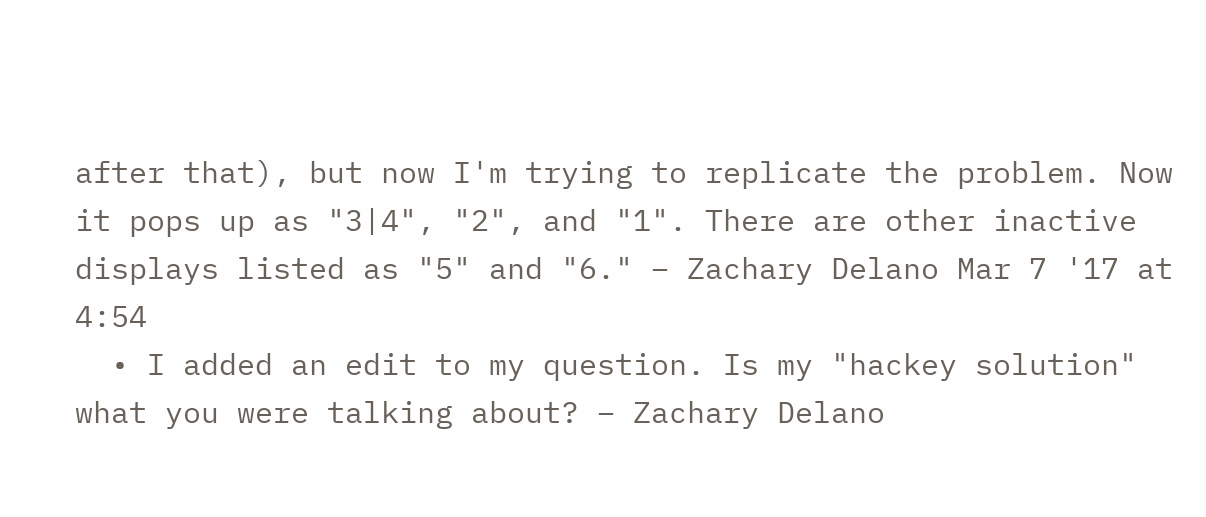after that), but now I'm trying to replicate the problem. Now it pops up as "3|4", "2", and "1". There are other inactive displays listed as "5" and "6." – Zachary Delano Mar 7 '17 at 4:54
  • I added an edit to my question. Is my "hackey solution" what you were talking about? – Zachary Delano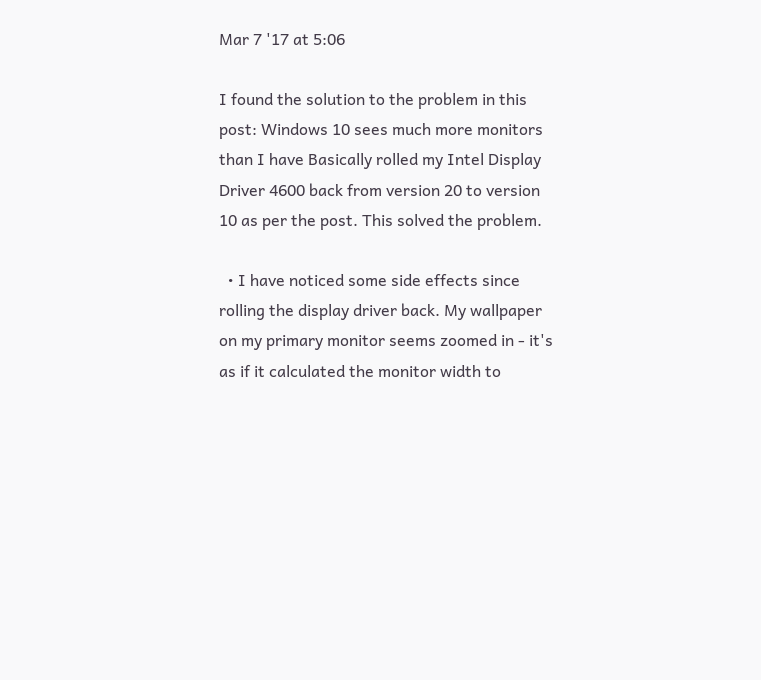Mar 7 '17 at 5:06

I found the solution to the problem in this post: Windows 10 sees much more monitors than I have Basically rolled my Intel Display Driver 4600 back from version 20 to version 10 as per the post. This solved the problem.

  • I have noticed some side effects since rolling the display driver back. My wallpaper on my primary monitor seems zoomed in - it's as if it calculated the monitor width to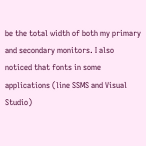be the total width of both my primary and secondary monitors. I also noticed that fonts in some applications (line SSMS and Visual Studio)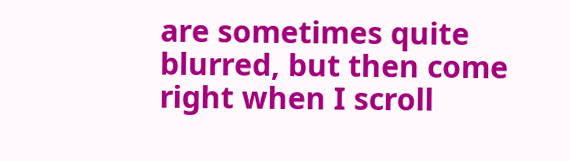are sometimes quite blurred, but then come right when I scroll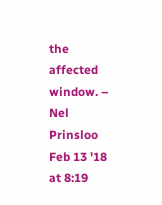the affected window. – Nel Prinsloo Feb 13 '18 at 8:19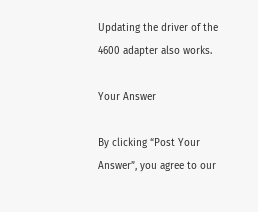Updating the driver of the 4600 adapter also works.

Your Answer

By clicking “Post Your Answer”, you agree to our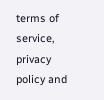terms of service, privacy policy and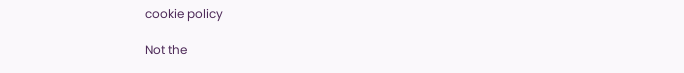cookie policy

Not the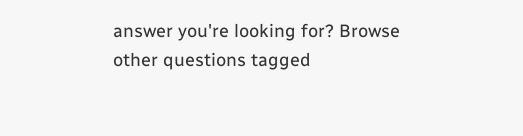answer you're looking for? Browse other questions tagged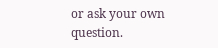or ask your own question.